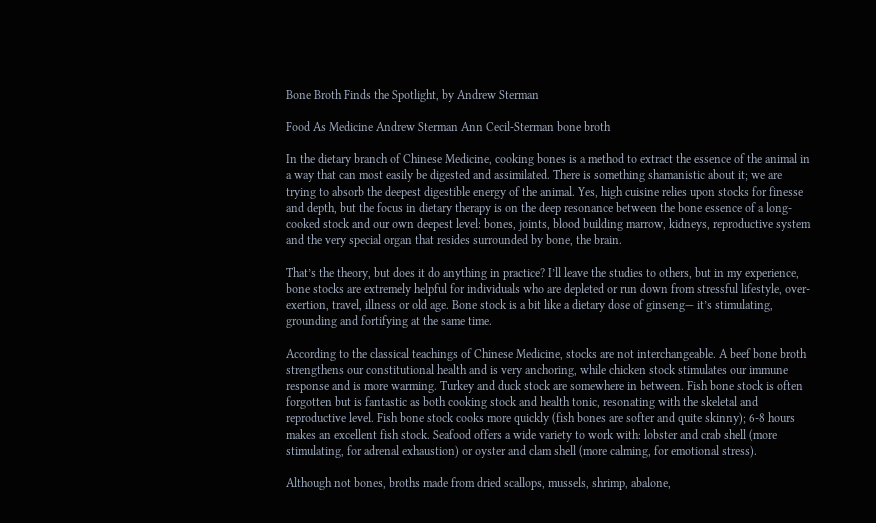Bone Broth Finds the Spotlight, by Andrew Sterman

Food As Medicine Andrew Sterman Ann Cecil-Sterman bone broth

In the dietary branch of Chinese Medicine, cooking bones is a method to extract the essence of the animal in a way that can most easily be digested and assimilated. There is something shamanistic about it; we are trying to absorb the deepest digestible energy of the animal. Yes, high cuisine relies upon stocks for finesse and depth, but the focus in dietary therapy is on the deep resonance between the bone essence of a long-cooked stock and our own deepest level: bones, joints, blood building marrow, kidneys, reproductive system and the very special organ that resides surrounded by bone, the brain.

That’s the theory, but does it do anything in practice? I’ll leave the studies to others, but in my experience, bone stocks are extremely helpful for individuals who are depleted or run down from stressful lifestyle, over-exertion, travel, illness or old age. Bone stock is a bit like a dietary dose of ginseng— it’s stimulating, grounding and fortifying at the same time.

According to the classical teachings of Chinese Medicine, stocks are not interchangeable. A beef bone broth strengthens our constitutional health and is very anchoring, while chicken stock stimulates our immune response and is more warming. Turkey and duck stock are somewhere in between. Fish bone stock is often forgotten but is fantastic as both cooking stock and health tonic, resonating with the skeletal and reproductive level. Fish bone stock cooks more quickly (fish bones are softer and quite skinny); 6-8 hours makes an excellent fish stock. Seafood offers a wide variety to work with: lobster and crab shell (more stimulating, for adrenal exhaustion) or oyster and clam shell (more calming, for emotional stress).

Although not bones, broths made from dried scallops, mussels, shrimp, abalone,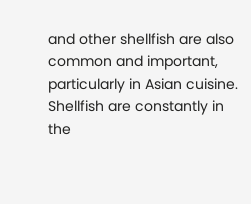and other shellfish are also common and important, particularly in Asian cuisine. Shellfish are constantly in the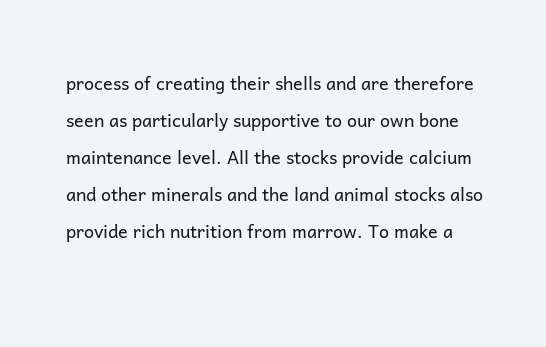process of creating their shells and are therefore seen as particularly supportive to our own bone maintenance level. All the stocks provide calcium and other minerals and the land animal stocks also provide rich nutrition from marrow. To make a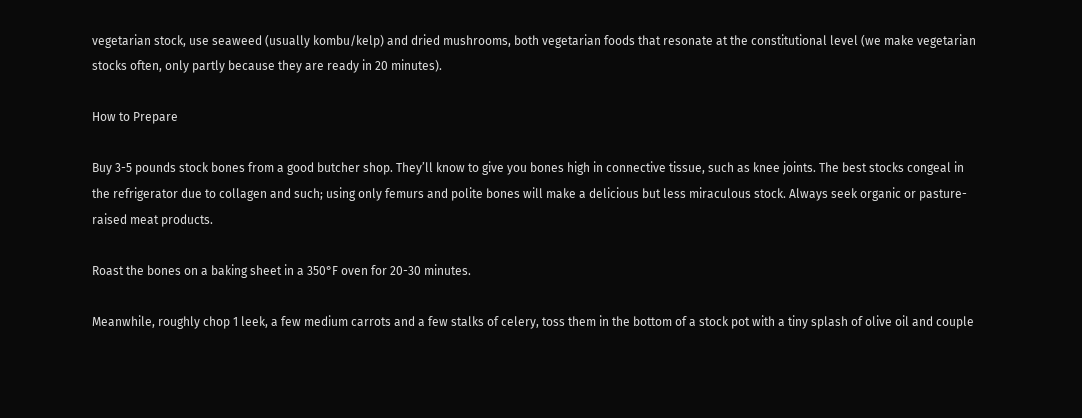vegetarian stock, use seaweed (usually kombu/kelp) and dried mushrooms, both vegetarian foods that resonate at the constitutional level (we make vegetarian stocks often, only partly because they are ready in 20 minutes).

How to Prepare

Buy 3-5 pounds stock bones from a good butcher shop. They’ll know to give you bones high in connective tissue, such as knee joints. The best stocks congeal in the refrigerator due to collagen and such; using only femurs and polite bones will make a delicious but less miraculous stock. Always seek organic or pasture-raised meat products.

Roast the bones on a baking sheet in a 350°F oven for 20-30 minutes.

Meanwhile, roughly chop 1 leek, a few medium carrots and a few stalks of celery, toss them in the bottom of a stock pot with a tiny splash of olive oil and couple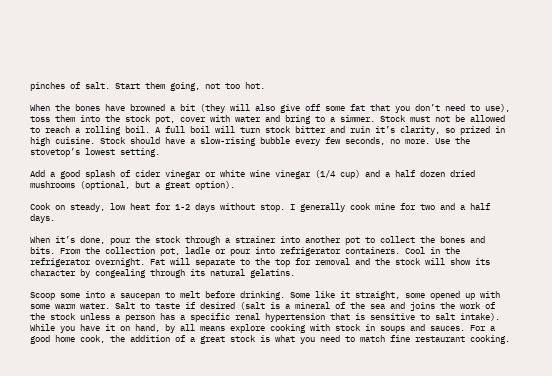pinches of salt. Start them going, not too hot.

When the bones have browned a bit (they will also give off some fat that you don’t need to use), toss them into the stock pot, cover with water and bring to a simmer. Stock must not be allowed to reach a rolling boil. A full boil will turn stock bitter and ruin it’s clarity, so prized in high cuisine. Stock should have a slow-rising bubble every few seconds, no more. Use the stovetop’s lowest setting.

Add a good splash of cider vinegar or white wine vinegar (1/4 cup) and a half dozen dried mushrooms (optional, but a great option).

Cook on steady, low heat for 1-2 days without stop. I generally cook mine for two and a half days.

When it’s done, pour the stock through a strainer into another pot to collect the bones and bits. From the collection pot, ladle or pour into refrigerator containers. Cool in the refrigerator overnight. Fat will separate to the top for removal and the stock will show its character by congealing through its natural gelatins.

Scoop some into a saucepan to melt before drinking. Some like it straight, some opened up with some warm water. Salt to taste if desired (salt is a mineral of the sea and joins the work of the stock unless a person has a specific renal hypertension that is sensitive to salt intake). While you have it on hand, by all means explore cooking with stock in soups and sauces. For a good home cook, the addition of a great stock is what you need to match fine restaurant cooking.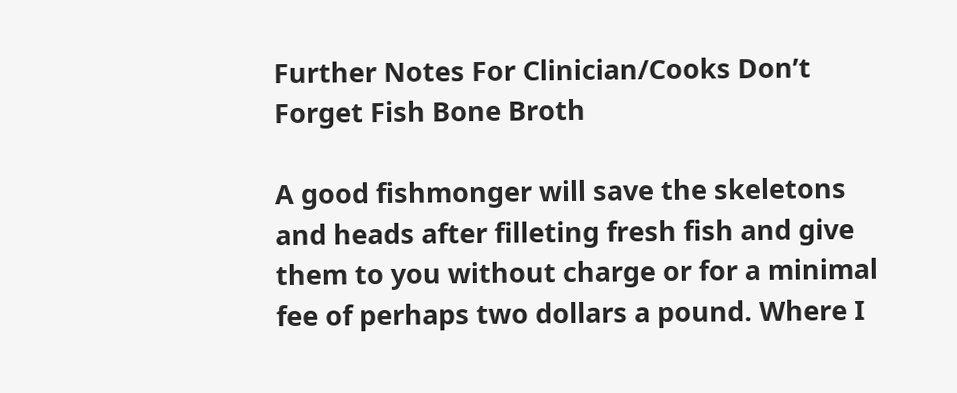Further Notes For Clinician/Cooks Don’t Forget Fish Bone Broth

A good fishmonger will save the skeletons and heads after filleting fresh fish and give them to you without charge or for a minimal fee of perhaps two dollars a pound. Where I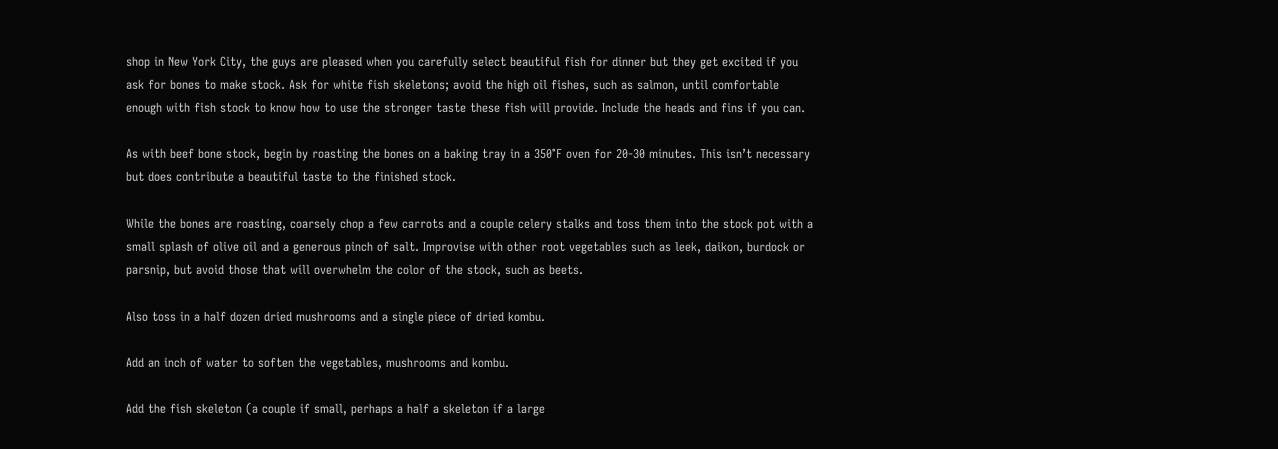shop in New York City, the guys are pleased when you carefully select beautiful fish for dinner but they get excited if you ask for bones to make stock. Ask for white fish skeletons; avoid the high oil fishes, such as salmon, until comfortable enough with fish stock to know how to use the stronger taste these fish will provide. Include the heads and fins if you can.

As with beef bone stock, begin by roasting the bones on a baking tray in a 350°F oven for 20-30 minutes. This isn’t necessary but does contribute a beautiful taste to the finished stock.

While the bones are roasting, coarsely chop a few carrots and a couple celery stalks and toss them into the stock pot with a small splash of olive oil and a generous pinch of salt. Improvise with other root vegetables such as leek, daikon, burdock or parsnip, but avoid those that will overwhelm the color of the stock, such as beets.

Also toss in a half dozen dried mushrooms and a single piece of dried kombu.

Add an inch of water to soften the vegetables, mushrooms and kombu.

Add the fish skeleton (a couple if small, perhaps a half a skeleton if a large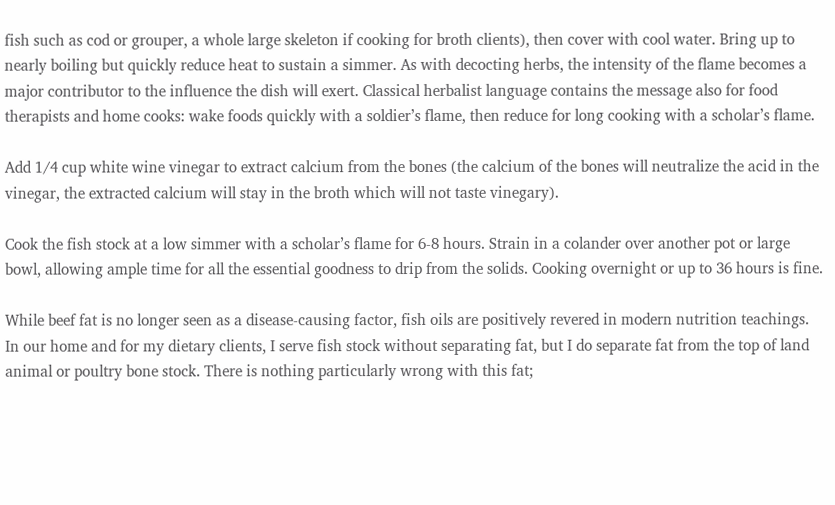fish such as cod or grouper, a whole large skeleton if cooking for broth clients), then cover with cool water. Bring up to nearly boiling but quickly reduce heat to sustain a simmer. As with decocting herbs, the intensity of the flame becomes a major contributor to the influence the dish will exert. Classical herbalist language contains the message also for food therapists and home cooks: wake foods quickly with a soldier’s flame, then reduce for long cooking with a scholar’s flame.

Add 1/4 cup white wine vinegar to extract calcium from the bones (the calcium of the bones will neutralize the acid in the vinegar, the extracted calcium will stay in the broth which will not taste vinegary).

Cook the fish stock at a low simmer with a scholar’s flame for 6-8 hours. Strain in a colander over another pot or large bowl, allowing ample time for all the essential goodness to drip from the solids. Cooking overnight or up to 36 hours is fine.

While beef fat is no longer seen as a disease-causing factor, fish oils are positively revered in modern nutrition teachings. In our home and for my dietary clients, I serve fish stock without separating fat, but I do separate fat from the top of land animal or poultry bone stock. There is nothing particularly wrong with this fat;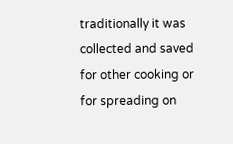traditionally it was collected and saved for other cooking or for spreading on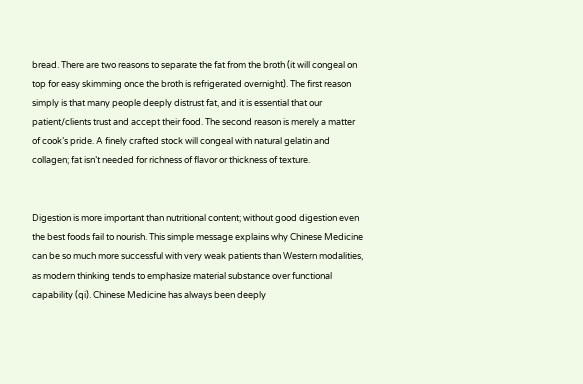bread. There are two reasons to separate the fat from the broth (it will congeal on top for easy skimming once the broth is refrigerated overnight). The first reason simply is that many people deeply distrust fat, and it is essential that our patient/clients trust and accept their food. The second reason is merely a matter of cook’s pride. A finely crafted stock will congeal with natural gelatin and collagen; fat isn’t needed for richness of flavor or thickness of texture.


Digestion is more important than nutritional content; without good digestion even the best foods fail to nourish. This simple message explains why Chinese Medicine can be so much more successful with very weak patients than Western modalities, as modern thinking tends to emphasize material substance over functional capability (qi). Chinese Medicine has always been deeply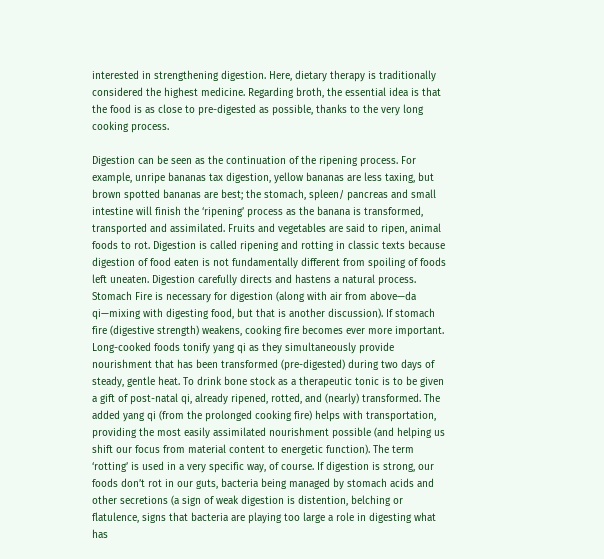interested in strengthening digestion. Here, dietary therapy is traditionally considered the highest medicine. Regarding broth, the essential idea is that the food is as close to pre-digested as possible, thanks to the very long cooking process.

Digestion can be seen as the continuation of the ripening process. For example, unripe bananas tax digestion, yellow bananas are less taxing, but brown spotted bananas are best; the stomach, spleen/ pancreas and small intestine will finish the ‘ripening’ process as the banana is transformed, transported and assimilated. Fruits and vegetables are said to ripen, animal foods to rot. Digestion is called ripening and rotting in classic texts because digestion of food eaten is not fundamentally different from spoiling of foods left uneaten. Digestion carefully directs and hastens a natural process. Stomach Fire is necessary for digestion (along with air from above—da qi—mixing with digesting food, but that is another discussion). If stomach fire (digestive strength) weakens, cooking fire becomes ever more important. Long-cooked foods tonify yang qi as they simultaneously provide nourishment that has been transformed (pre-digested) during two days of steady, gentle heat. To drink bone stock as a therapeutic tonic is to be given a gift of post-natal qi, already ripened, rotted, and (nearly) transformed. The added yang qi (from the prolonged cooking fire) helps with transportation, providing the most easily assimilated nourishment possible (and helping us shift our focus from material content to energetic function). The term ‘rotting’ is used in a very specific way, of course. If digestion is strong, our foods don’t rot in our guts, bacteria being managed by stomach acids and other secretions (a sign of weak digestion is distention, belching or flatulence, signs that bacteria are playing too large a role in digesting what has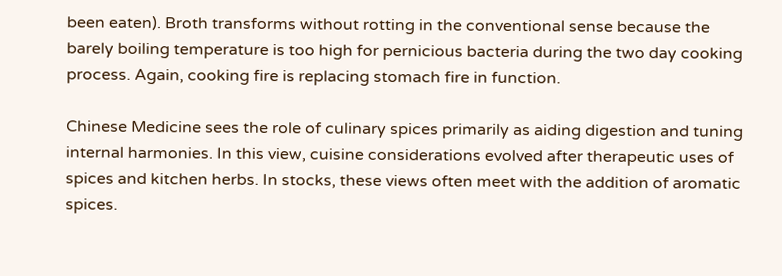been eaten). Broth transforms without rotting in the conventional sense because the barely boiling temperature is too high for pernicious bacteria during the two day cooking process. Again, cooking fire is replacing stomach fire in function.

Chinese Medicine sees the role of culinary spices primarily as aiding digestion and tuning internal harmonies. In this view, cuisine considerations evolved after therapeutic uses of spices and kitchen herbs. In stocks, these views often meet with the addition of aromatic spices.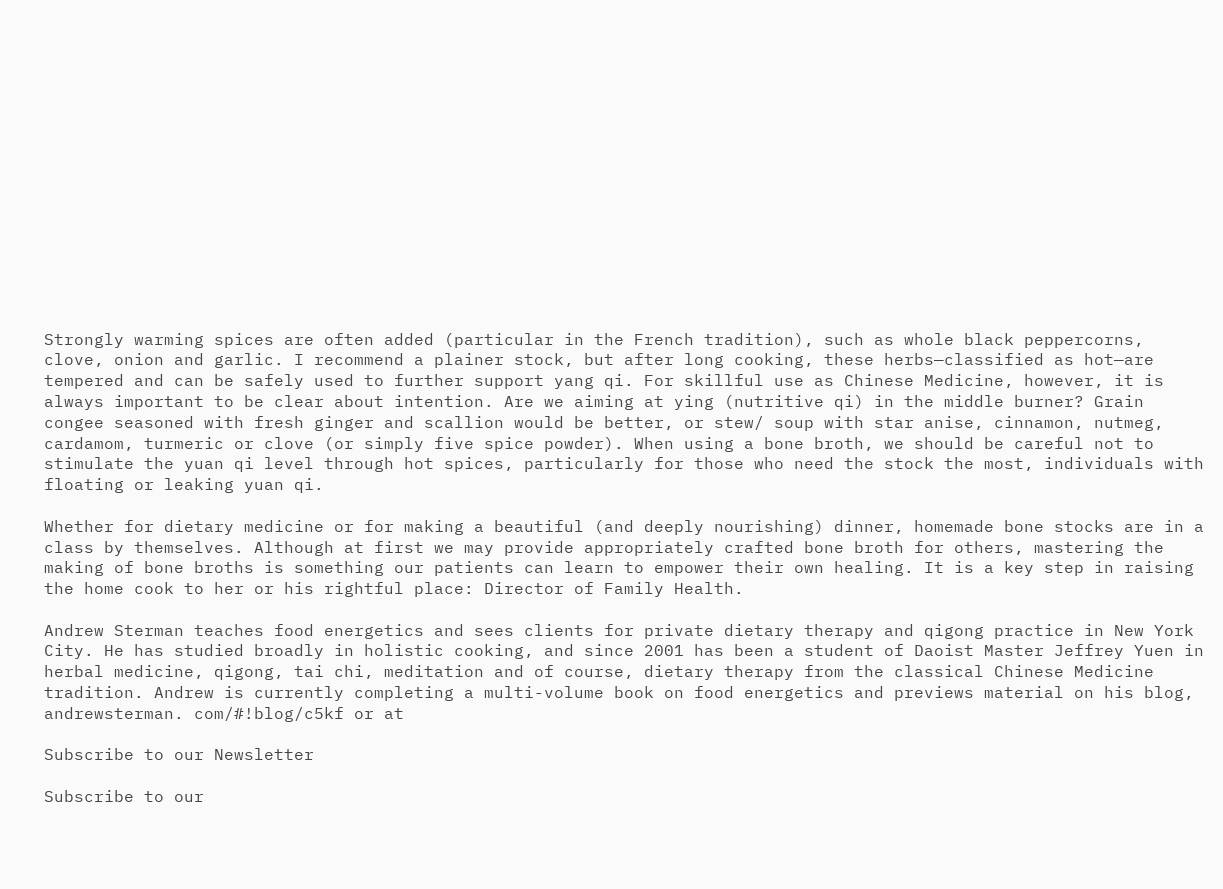Strongly warming spices are often added (particular in the French tradition), such as whole black peppercorns, clove, onion and garlic. I recommend a plainer stock, but after long cooking, these herbs—classified as hot—are tempered and can be safely used to further support yang qi. For skillful use as Chinese Medicine, however, it is always important to be clear about intention. Are we aiming at ying (nutritive qi) in the middle burner? Grain congee seasoned with fresh ginger and scallion would be better, or stew/ soup with star anise, cinnamon, nutmeg, cardamom, turmeric or clove (or simply five spice powder). When using a bone broth, we should be careful not to stimulate the yuan qi level through hot spices, particularly for those who need the stock the most, individuals with floating or leaking yuan qi.

Whether for dietary medicine or for making a beautiful (and deeply nourishing) dinner, homemade bone stocks are in a class by themselves. Although at first we may provide appropriately crafted bone broth for others, mastering the making of bone broths is something our patients can learn to empower their own healing. It is a key step in raising the home cook to her or his rightful place: Director of Family Health.

Andrew Sterman teaches food energetics and sees clients for private dietary therapy and qigong practice in New York City. He has studied broadly in holistic cooking, and since 2001 has been a student of Daoist Master Jeffrey Yuen in herbal medicine, qigong, tai chi, meditation and of course, dietary therapy from the classical Chinese Medicine tradition. Andrew is currently completing a multi-volume book on food energetics and previews material on his blog, andrewsterman. com/#!blog/c5kf or at

Subscribe to our Newsletter

Subscribe to our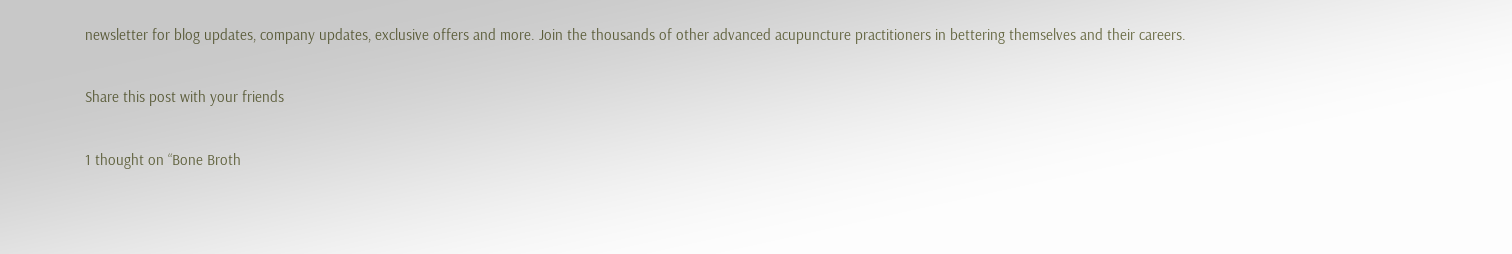newsletter for blog updates, company updates, exclusive offers and more. Join the thousands of other advanced acupuncture practitioners in bettering themselves and their careers.

Share this post with your friends

1 thought on “Bone Broth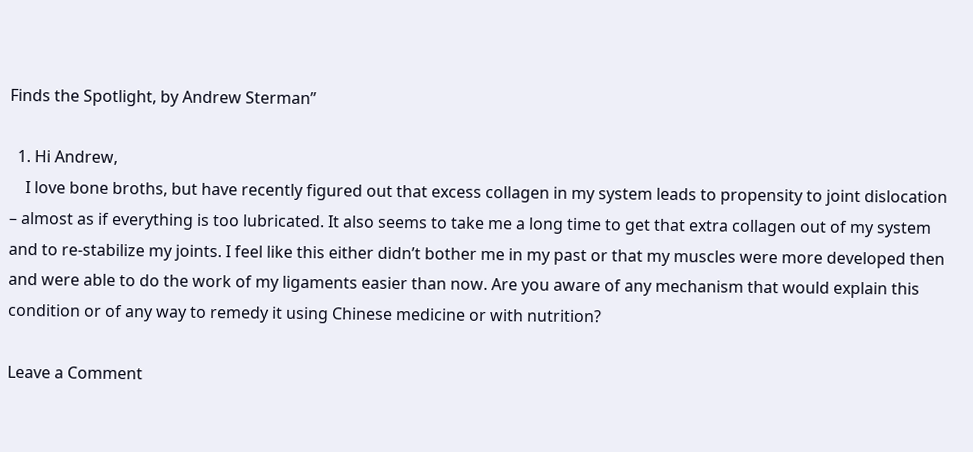Finds the Spotlight, by Andrew Sterman”

  1. Hi Andrew,
    I love bone broths, but have recently figured out that excess collagen in my system leads to propensity to joint dislocation – almost as if everything is too lubricated. It also seems to take me a long time to get that extra collagen out of my system and to re-stabilize my joints. I feel like this either didn’t bother me in my past or that my muscles were more developed then and were able to do the work of my ligaments easier than now. Are you aware of any mechanism that would explain this condition or of any way to remedy it using Chinese medicine or with nutrition?

Leave a Comment